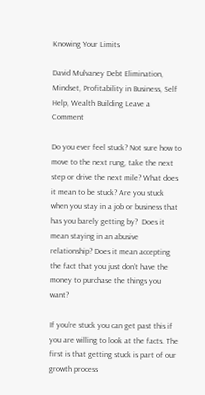Knowing Your Limits

David Mulvaney Debt Elimination, Mindset, Profitability in Business, Self Help, Wealth Building Leave a Comment

Do you ever feel stuck? Not sure how to move to the next rung, take the next step or drive the next mile? What does it mean to be stuck? Are you stuck when you stay in a job or business that has you barely getting by?  Does it mean staying in an abusive relationship? Does it mean accepting the fact that you just don’t have the money to purchase the things you want?

If you’re stuck you can get past this if you are willing to look at the facts. The first is that getting stuck is part of our growth process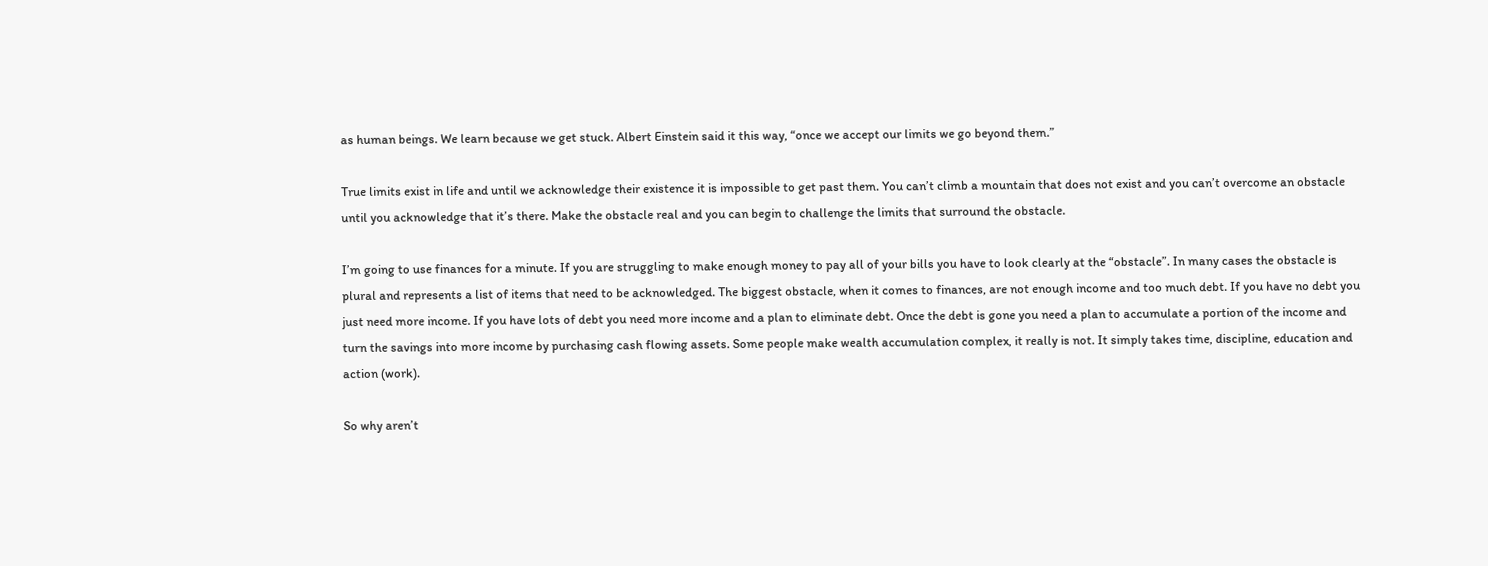as human beings. We learn because we get stuck. Albert Einstein said it this way, “once we accept our limits we go beyond them.”

True limits exist in life and until we acknowledge their existence it is impossible to get past them. You can’t climb a mountain that does not exist and you can’t overcome an obstacle until you acknowledge that it’s there. Make the obstacle real and you can begin to challenge the limits that surround the obstacle.

I’m going to use finances for a minute. If you are struggling to make enough money to pay all of your bills you have to look clearly at the “obstacle”. In many cases the obstacle is plural and represents a list of items that need to be acknowledged. The biggest obstacle, when it comes to finances, are not enough income and too much debt. If you have no debt you just need more income. If you have lots of debt you need more income and a plan to eliminate debt. Once the debt is gone you need a plan to accumulate a portion of the income and turn the savings into more income by purchasing cash flowing assets. Some people make wealth accumulation complex, it really is not. It simply takes time, discipline, education and action (work).

So why aren’t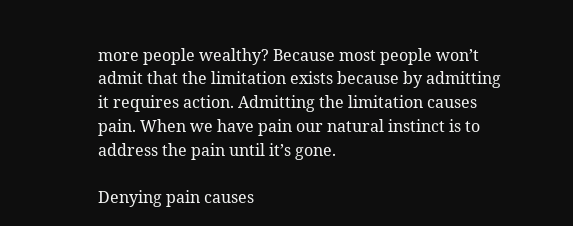more people wealthy? Because most people won’t admit that the limitation exists because by admitting it requires action. Admitting the limitation causes pain. When we have pain our natural instinct is to address the pain until it’s gone.

Denying pain causes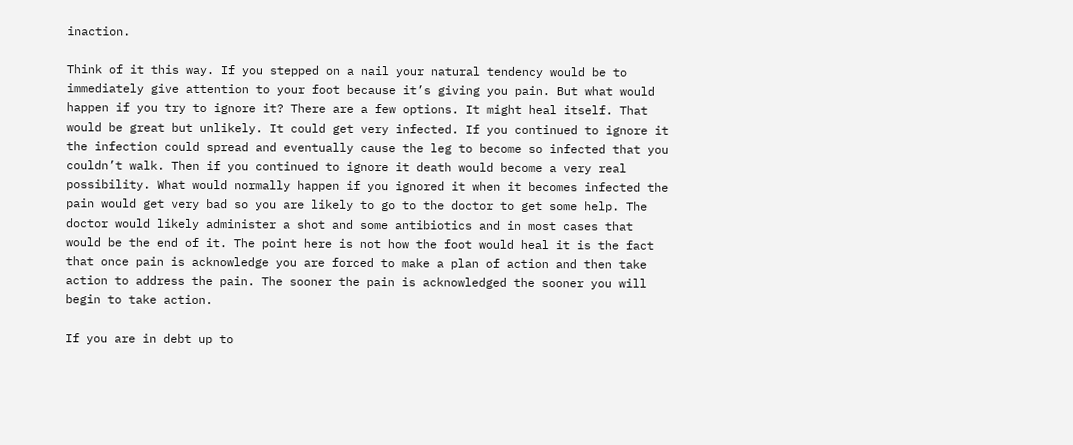inaction.

Think of it this way. If you stepped on a nail your natural tendency would be to immediately give attention to your foot because it’s giving you pain. But what would happen if you try to ignore it? There are a few options. It might heal itself. That would be great but unlikely. It could get very infected. If you continued to ignore it the infection could spread and eventually cause the leg to become so infected that you couldn’t walk. Then if you continued to ignore it death would become a very real possibility. What would normally happen if you ignored it when it becomes infected the pain would get very bad so you are likely to go to the doctor to get some help. The doctor would likely administer a shot and some antibiotics and in most cases that would be the end of it. The point here is not how the foot would heal it is the fact that once pain is acknowledge you are forced to make a plan of action and then take action to address the pain. The sooner the pain is acknowledged the sooner you will begin to take action.

If you are in debt up to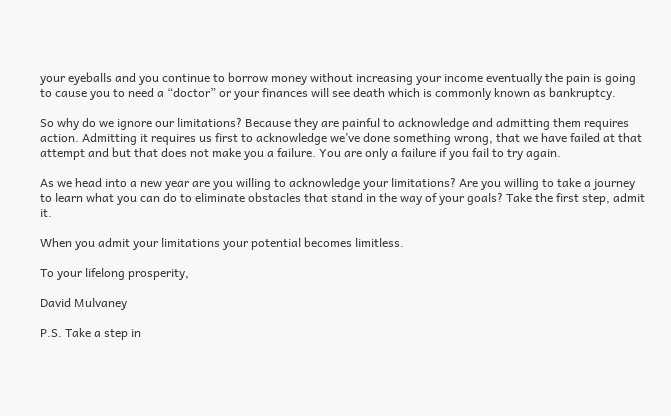your eyeballs and you continue to borrow money without increasing your income eventually the pain is going to cause you to need a “doctor” or your finances will see death which is commonly known as bankruptcy.

So why do we ignore our limitations? Because they are painful to acknowledge and admitting them requires action. Admitting it requires us first to acknowledge we’ve done something wrong, that we have failed at that attempt and but that does not make you a failure. You are only a failure if you fail to try again.

As we head into a new year are you willing to acknowledge your limitations? Are you willing to take a journey to learn what you can do to eliminate obstacles that stand in the way of your goals? Take the first step, admit it.

When you admit your limitations your potential becomes limitless.

To your lifelong prosperity,

David Mulvaney

P.S. Take a step in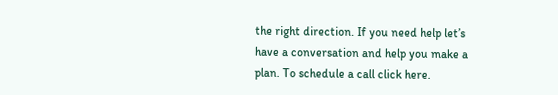the right direction. If you need help let’s have a conversation and help you make a plan. To schedule a call click here.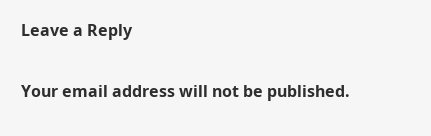Leave a Reply

Your email address will not be published.